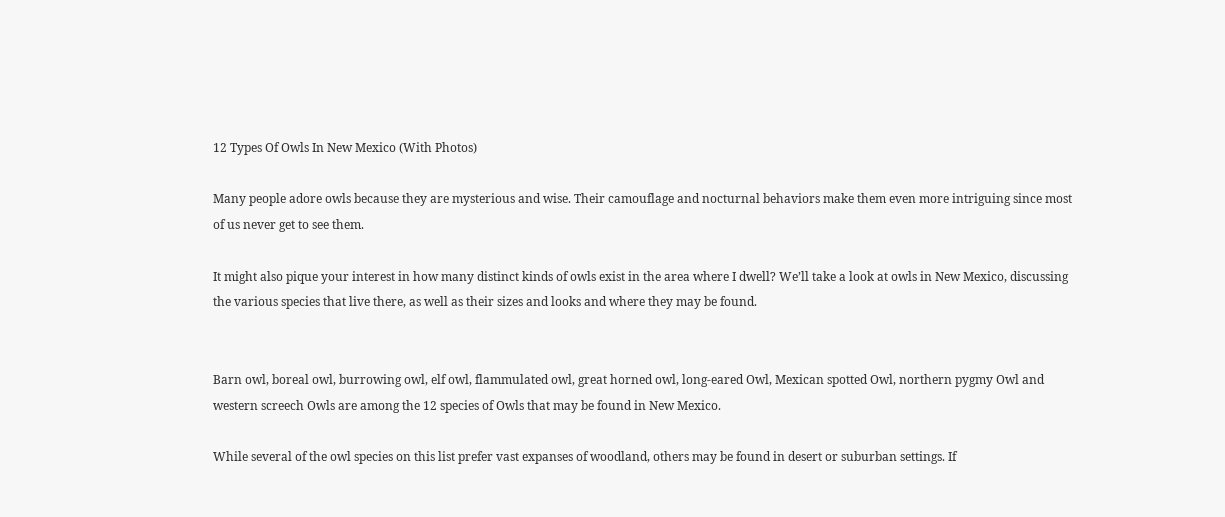12 Types Of Owls In New Mexico (With Photos)

Many people adore owls because they are mysterious and wise. Their camouflage and nocturnal behaviors make them even more intriguing since most of us never get to see them.

It might also pique your interest in how many distinct kinds of owls exist in the area where I dwell? We’ll take a look at owls in New Mexico, discussing the various species that live there, as well as their sizes and looks and where they may be found.


Barn owl, boreal owl, burrowing owl, elf owl, flammulated owl, great horned owl, long-eared Owl, Mexican spotted Owl, northern pygmy Owl and western screech Owls are among the 12 species of Owls that may be found in New Mexico.

While several of the owl species on this list prefer vast expanses of woodland, others may be found in desert or suburban settings. If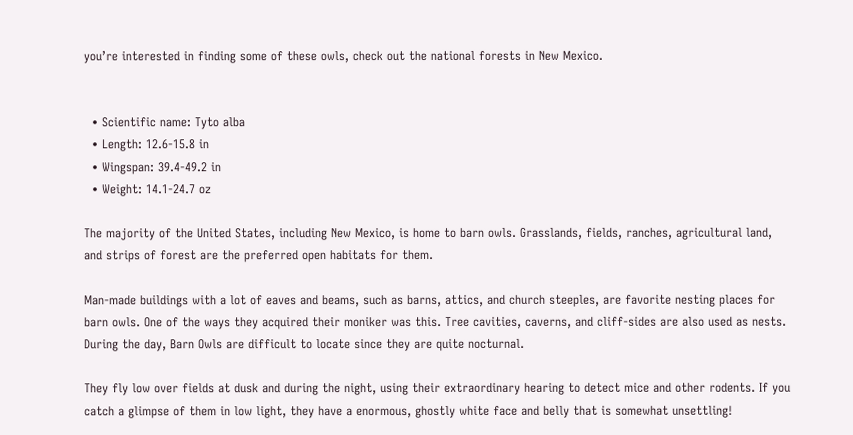you’re interested in finding some of these owls, check out the national forests in New Mexico.


  • Scientific name: Tyto alba
  • Length: 12.6-15.8 in
  • Wingspan: 39.4-49.2 in
  • Weight: 14.1-24.7 oz

The majority of the United States, including New Mexico, is home to barn owls. Grasslands, fields, ranches, agricultural land, and strips of forest are the preferred open habitats for them.

Man-made buildings with a lot of eaves and beams, such as barns, attics, and church steeples, are favorite nesting places for barn owls. One of the ways they acquired their moniker was this. Tree cavities, caverns, and cliff-sides are also used as nests. During the day, Barn Owls are difficult to locate since they are quite nocturnal.

They fly low over fields at dusk and during the night, using their extraordinary hearing to detect mice and other rodents. If you catch a glimpse of them in low light, they have a enormous, ghostly white face and belly that is somewhat unsettling!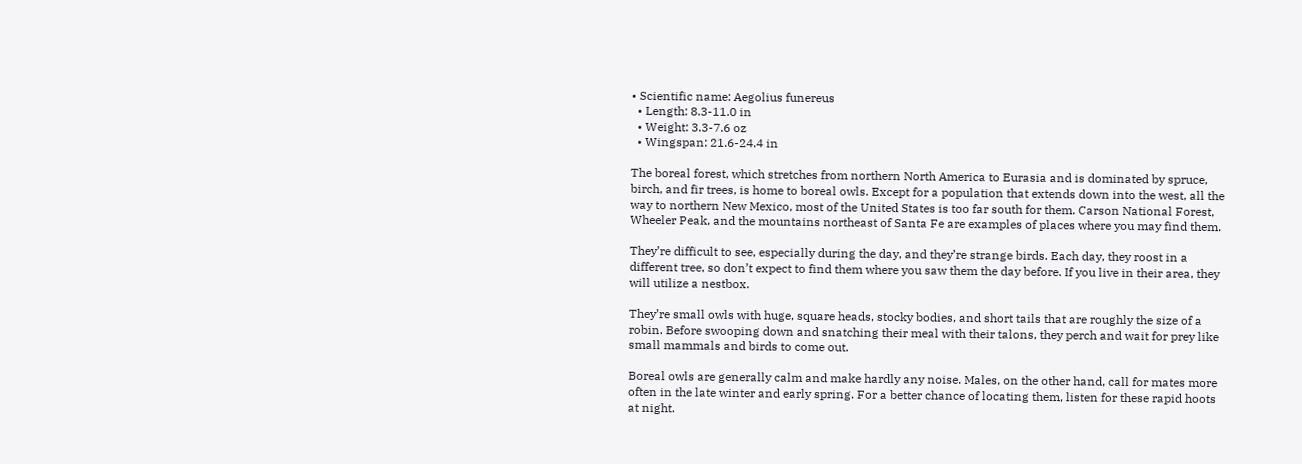• Scientific name: Aegolius funereus
  • Length: 8.3-11.0 in
  • Weight: 3.3-7.6 oz
  • Wingspan: 21.6-24.4 in

The boreal forest, which stretches from northern North America to Eurasia and is dominated by spruce, birch, and fir trees, is home to boreal owls. Except for a population that extends down into the west, all the way to northern New Mexico, most of the United States is too far south for them. Carson National Forest, Wheeler Peak, and the mountains northeast of Santa Fe are examples of places where you may find them.

They’re difficult to see, especially during the day, and they’re strange birds. Each day, they roost in a different tree, so don’t expect to find them where you saw them the day before. If you live in their area, they will utilize a nestbox.

They’re small owls with huge, square heads, stocky bodies, and short tails that are roughly the size of a robin. Before swooping down and snatching their meal with their talons, they perch and wait for prey like small mammals and birds to come out.

Boreal owls are generally calm and make hardly any noise. Males, on the other hand, call for mates more often in the late winter and early spring. For a better chance of locating them, listen for these rapid hoots at night.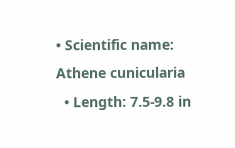• Scientific name: Athene cunicularia
  • Length: 7.5-9.8 in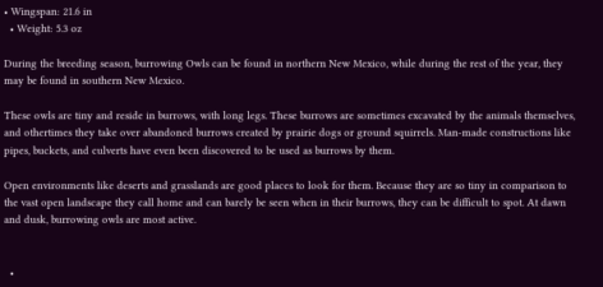• Wingspan: 21.6 in
  • Weight: 5.3 oz

During the breeding season, burrowing Owls can be found in northern New Mexico, while during the rest of the year, they may be found in southern New Mexico.

These owls are tiny and reside in burrows, with long legs. These burrows are sometimes excavated by the animals themselves, and othertimes they take over abandoned burrows created by prairie dogs or ground squirrels. Man-made constructions like pipes, buckets, and culverts have even been discovered to be used as burrows by them.

Open environments like deserts and grasslands are good places to look for them. Because they are so tiny in comparison to the vast open landscape they call home and can barely be seen when in their burrows, they can be difficult to spot. At dawn and dusk, burrowing owls are most active.


  •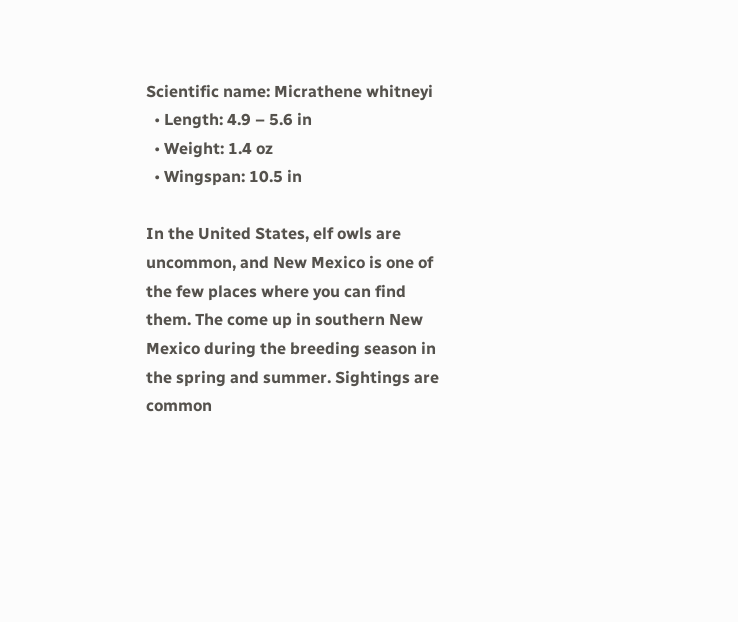Scientific name: Micrathene whitneyi
  • Length: 4.9 – 5.6 in
  • Weight: 1.4 oz
  • Wingspan: 10.5 in

In the United States, elf owls are uncommon, and New Mexico is one of the few places where you can find them. The come up in southern New Mexico during the breeding season in the spring and summer. Sightings are common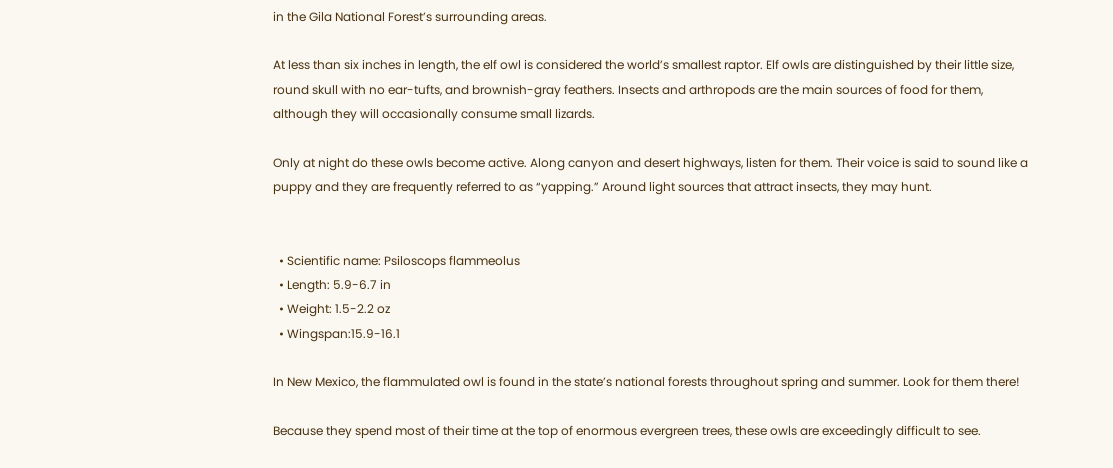in the Gila National Forest’s surrounding areas.

At less than six inches in length, the elf owl is considered the world’s smallest raptor. Elf owls are distinguished by their little size, round skull with no ear-tufts, and brownish-gray feathers. Insects and arthropods are the main sources of food for them, although they will occasionally consume small lizards.

Only at night do these owls become active. Along canyon and desert highways, listen for them. Their voice is said to sound like a puppy and they are frequently referred to as “yapping.” Around light sources that attract insects, they may hunt.


  • Scientific name: Psiloscops flammeolus
  • Length: 5.9-6.7 in
  • Weight: 1.5-2.2 oz
  • Wingspan:15.9-16.1

In New Mexico, the flammulated owl is found in the state’s national forests throughout spring and summer. Look for them there!

Because they spend most of their time at the top of enormous evergreen trees, these owls are exceedingly difficult to see.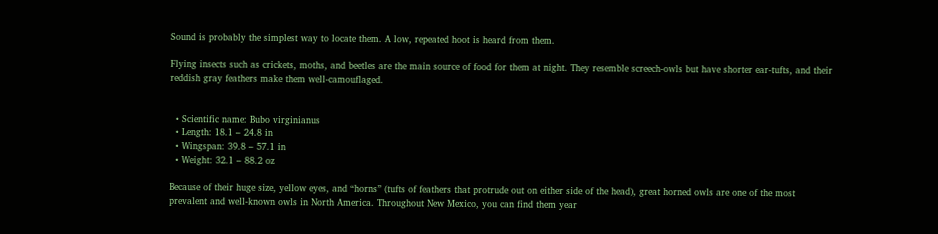Sound is probably the simplest way to locate them. A low, repeated hoot is heard from them.

Flying insects such as crickets, moths, and beetles are the main source of food for them at night. They resemble screech-owls but have shorter ear-tufts, and their reddish gray feathers make them well-camouflaged.


  • Scientific name: Bubo virginianus
  • Length: 18.1 – 24.8 in
  • Wingspan: 39.8 – 57.1 in
  • Weight: 32.1 – 88.2 oz

Because of their huge size, yellow eyes, and “horns” (tufts of feathers that protrude out on either side of the head), great horned owls are one of the most prevalent and well-known owls in North America. Throughout New Mexico, you can find them year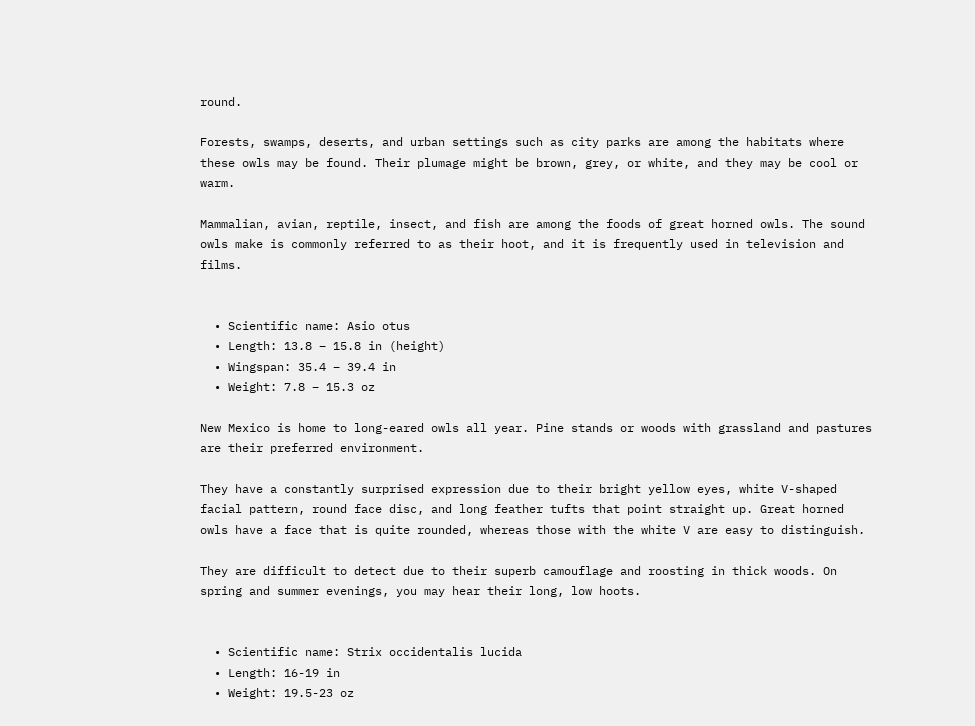round.

Forests, swamps, deserts, and urban settings such as city parks are among the habitats where these owls may be found. Their plumage might be brown, grey, or white, and they may be cool or warm.

Mammalian, avian, reptile, insect, and fish are among the foods of great horned owls. The sound owls make is commonly referred to as their hoot, and it is frequently used in television and films.


  • Scientific name: Asio otus
  • Length: 13.8 – 15.8 in (height)
  • Wingspan: 35.4 – 39.4 in
  • Weight: 7.8 – 15.3 oz

New Mexico is home to long-eared owls all year. Pine stands or woods with grassland and pastures are their preferred environment.

They have a constantly surprised expression due to their bright yellow eyes, white V-shaped facial pattern, round face disc, and long feather tufts that point straight up. Great horned owls have a face that is quite rounded, whereas those with the white V are easy to distinguish.

They are difficult to detect due to their superb camouflage and roosting in thick woods. On spring and summer evenings, you may hear their long, low hoots.


  • Scientific name: Strix occidentalis lucida
  • Length: 16-19 in
  • Weight: 19.5-23 oz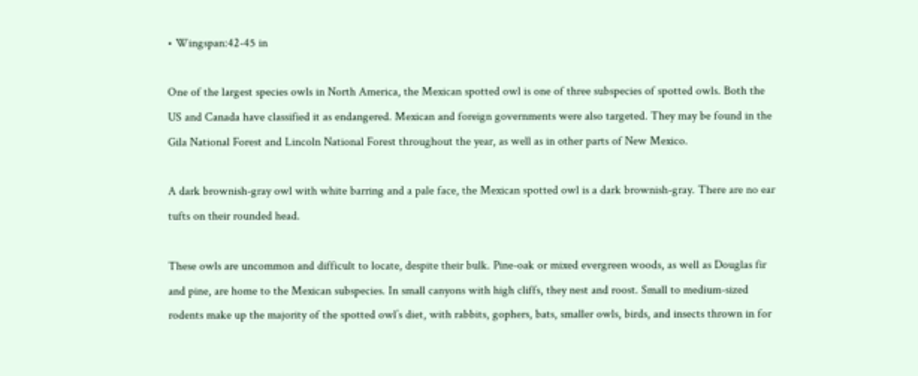• Wingspan:42-45 in

One of the largest species owls in North America, the Mexican spotted owl is one of three subspecies of spotted owls. Both the US and Canada have classified it as endangered. Mexican and foreign governments were also targeted. They may be found in the Gila National Forest and Lincoln National Forest throughout the year, as well as in other parts of New Mexico.

A dark brownish-gray owl with white barring and a pale face, the Mexican spotted owl is a dark brownish-gray. There are no ear tufts on their rounded head.

These owls are uncommon and difficult to locate, despite their bulk. Pine-oak or mixed evergreen woods, as well as Douglas fir and pine, are home to the Mexican subspecies. In small canyons with high cliffs, they nest and roost. Small to medium-sized rodents make up the majority of the spotted owl’s diet, with rabbits, gophers, bats, smaller owls, birds, and insects thrown in for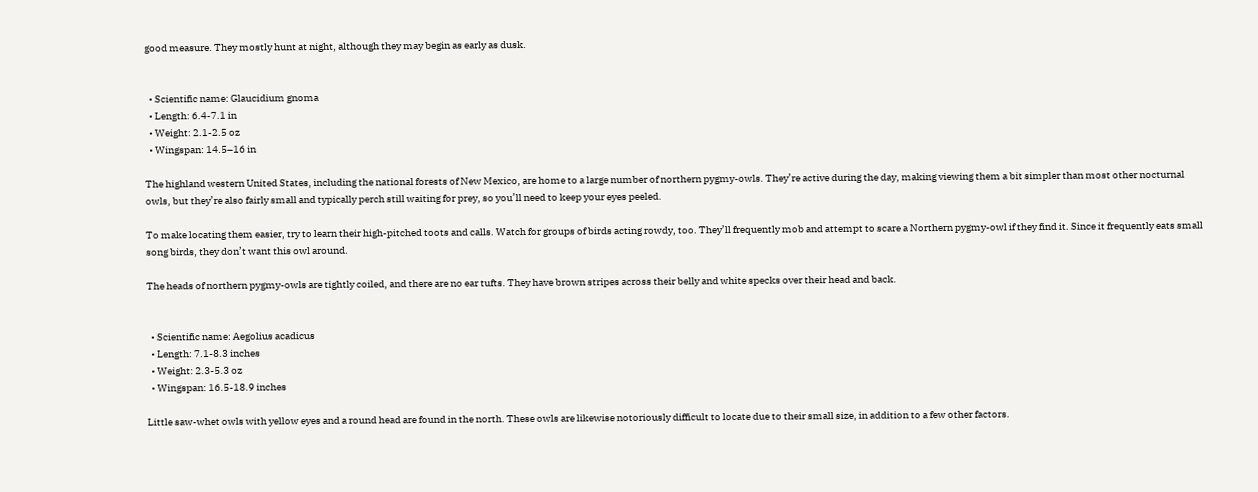good measure. They mostly hunt at night, although they may begin as early as dusk.


  • Scientific name: Glaucidium gnoma
  • Length: 6.4-7.1 in
  • Weight: 2.1-2.5 oz
  • Wingspan: 14.5–16 in

The highland western United States, including the national forests of New Mexico, are home to a large number of northern pygmy-owls. They’re active during the day, making viewing them a bit simpler than most other nocturnal owls, but they’re also fairly small and typically perch still waiting for prey, so you’ll need to keep your eyes peeled.

To make locating them easier, try to learn their high-pitched toots and calls. Watch for groups of birds acting rowdy, too. They’ll frequently mob and attempt to scare a Northern pygmy-owl if they find it. Since it frequently eats small song birds, they don’t want this owl around.

The heads of northern pygmy-owls are tightly coiled, and there are no ear tufts. They have brown stripes across their belly and white specks over their head and back.


  • Scientific name: Aegolius acadicus
  • Length: 7.1-8.3 inches
  • Weight: 2.3-5.3 oz
  • Wingspan: 16.5-18.9 inches

Little saw-whet owls with yellow eyes and a round head are found in the north. These owls are likewise notoriously difficult to locate due to their small size, in addition to a few other factors.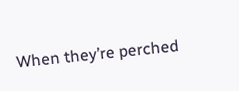When they’re perched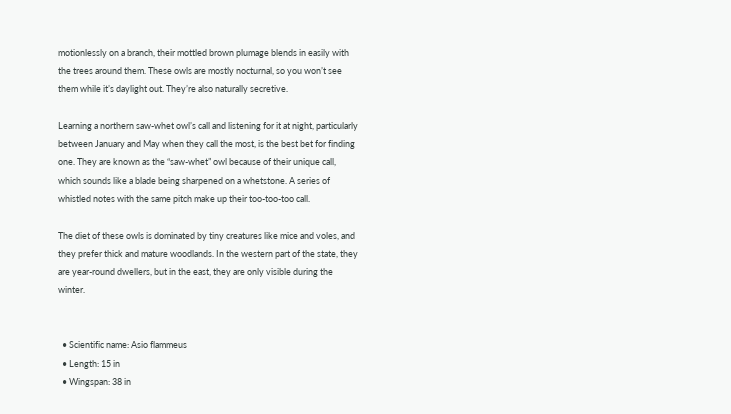motionlessly on a branch, their mottled brown plumage blends in easily with the trees around them. These owls are mostly nocturnal, so you won’t see them while it’s daylight out. They’re also naturally secretive.

Learning a northern saw-whet owl’s call and listening for it at night, particularly between January and May when they call the most, is the best bet for finding one. They are known as the “saw-whet” owl because of their unique call, which sounds like a blade being sharpened on a whetstone. A series of whistled notes with the same pitch make up their too-too-too call.

The diet of these owls is dominated by tiny creatures like mice and voles, and they prefer thick and mature woodlands. In the western part of the state, they are year-round dwellers, but in the east, they are only visible during the winter.


  • Scientific name: Asio flammeus
  • Length: 15 in
  • Wingspan: 38 in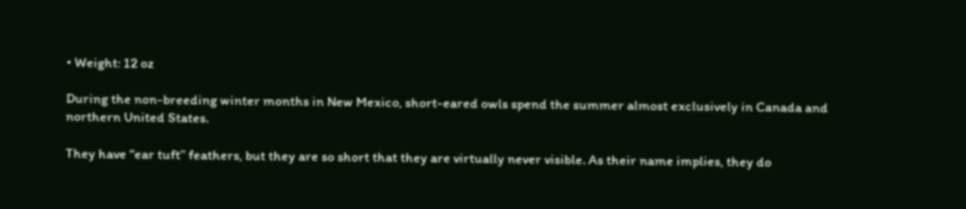• Weight: 12 oz

During the non-breeding winter months in New Mexico, short-eared owls spend the summer almost exclusively in Canada and northern United States.

They have “ear tuft” feathers, but they are so short that they are virtually never visible. As their name implies, they do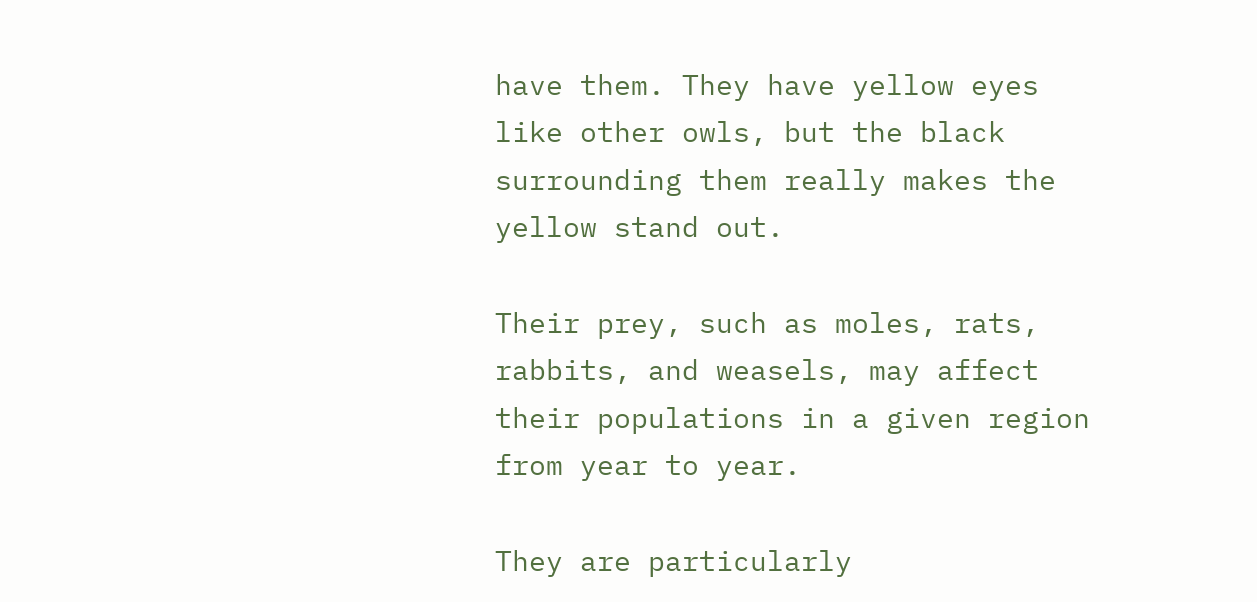have them. They have yellow eyes like other owls, but the black surrounding them really makes the yellow stand out.

Their prey, such as moles, rats, rabbits, and weasels, may affect their populations in a given region from year to year.

They are particularly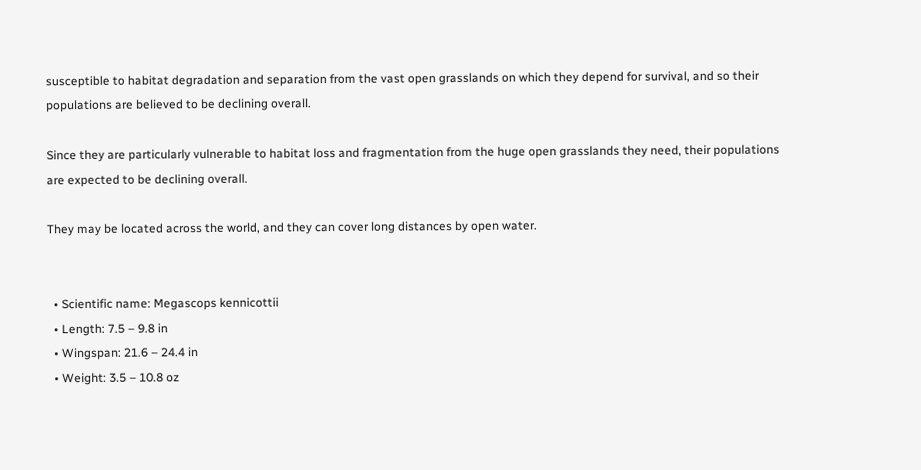susceptible to habitat degradation and separation from the vast open grasslands on which they depend for survival, and so their populations are believed to be declining overall.

Since they are particularly vulnerable to habitat loss and fragmentation from the huge open grasslands they need, their populations are expected to be declining overall.

They may be located across the world, and they can cover long distances by open water.


  • Scientific name: Megascops kennicottii
  • Length: 7.5 – 9.8 in
  • Wingspan: 21.6 – 24.4 in
  • Weight: 3.5 – 10.8 oz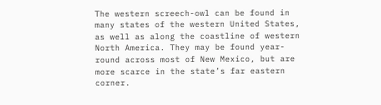The western screech-owl can be found in many states of the western United States, as well as along the coastline of western North America. They may be found year-round across most of New Mexico, but are more scarce in the state’s far eastern corner.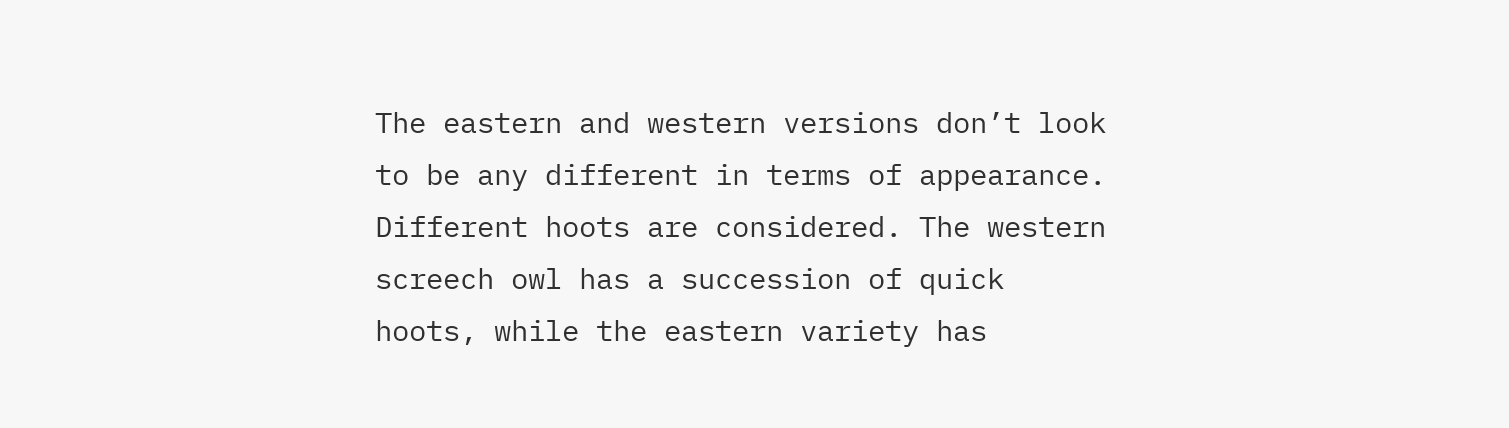The eastern and western versions don’t look to be any different in terms of appearance. Different hoots are considered. The western screech owl has a succession of quick hoots, while the eastern variety has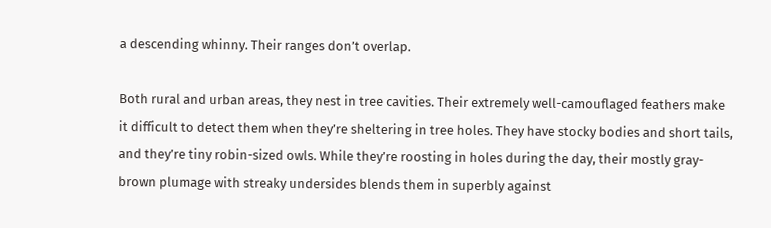a descending whinny. Their ranges don’t overlap.

Both rural and urban areas, they nest in tree cavities. Their extremely well-camouflaged feathers make it difficult to detect them when they’re sheltering in tree holes. They have stocky bodies and short tails, and they’re tiny robin-sized owls. While they’re roosting in holes during the day, their mostly gray-brown plumage with streaky undersides blends them in superbly against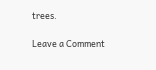trees.

Leave a Comment